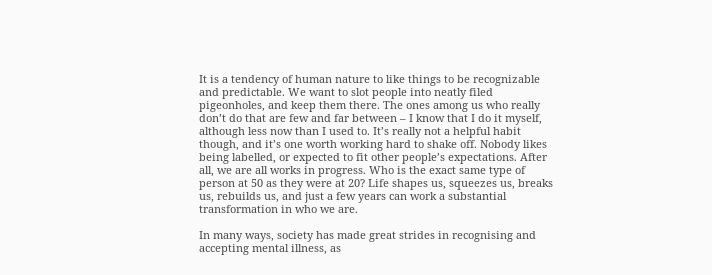It is a tendency of human nature to like things to be recognizable and predictable. We want to slot people into neatly filed pigeonholes, and keep them there. The ones among us who really don’t do that are few and far between – I know that I do it myself, although less now than I used to. It’s really not a helpful habit though, and it’s one worth working hard to shake off. Nobody likes being labelled, or expected to fit other people’s expectations. After all, we are all works in progress. Who is the exact same type of person at 50 as they were at 20? Life shapes us, squeezes us, breaks us, rebuilds us, and just a few years can work a substantial transformation in who we are.

In many ways, society has made great strides in recognising and accepting mental illness, as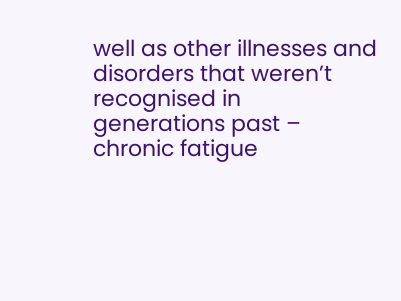well as other illnesses and disorders that weren’t recognised in generations past – chronic fatigue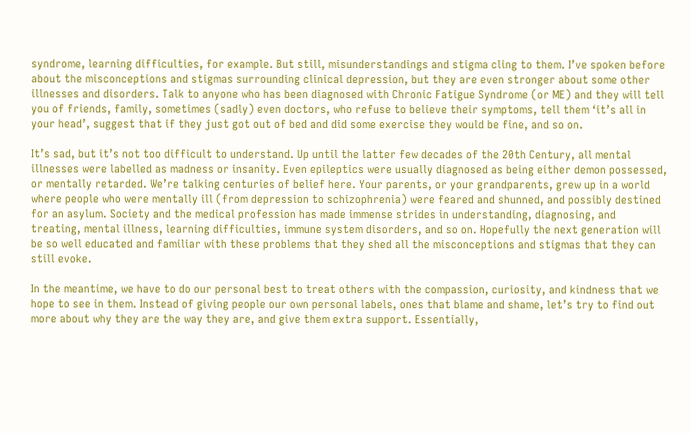syndrome, learning difficulties, for example. But still, misunderstandings and stigma cling to them. I’ve spoken before about the misconceptions and stigmas surrounding clinical depression, but they are even stronger about some other illnesses and disorders. Talk to anyone who has been diagnosed with Chronic Fatigue Syndrome (or ME) and they will tell you of friends, family, sometimes (sadly) even doctors, who refuse to believe their symptoms, tell them ‘it’s all in your head’, suggest that if they just got out of bed and did some exercise they would be fine, and so on.

It’s sad, but it’s not too difficult to understand. Up until the latter few decades of the 20th Century, all mental illnesses were labelled as madness or insanity. Even epileptics were usually diagnosed as being either demon possessed, or mentally retarded. We’re talking centuries of belief here. Your parents, or your grandparents, grew up in a world where people who were mentally ill (from depression to schizophrenia) were feared and shunned, and possibly destined for an asylum. Society and the medical profession has made immense strides in understanding, diagnosing, and treating, mental illness, learning difficulties, immune system disorders, and so on. Hopefully the next generation will be so well educated and familiar with these problems that they shed all the misconceptions and stigmas that they can still evoke.

In the meantime, we have to do our personal best to treat others with the compassion, curiosity, and kindness that we hope to see in them. Instead of giving people our own personal labels, ones that blame and shame, let’s try to find out more about why they are the way they are, and give them extra support. Essentially,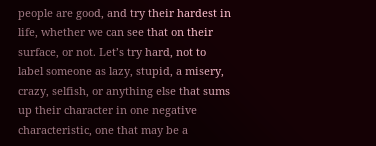people are good, and try their hardest in life, whether we can see that on their surface, or not. Let’s try hard, not to label someone as lazy, stupid, a misery, crazy, selfish, or anything else that sums up their character in one negative characteristic, one that may be a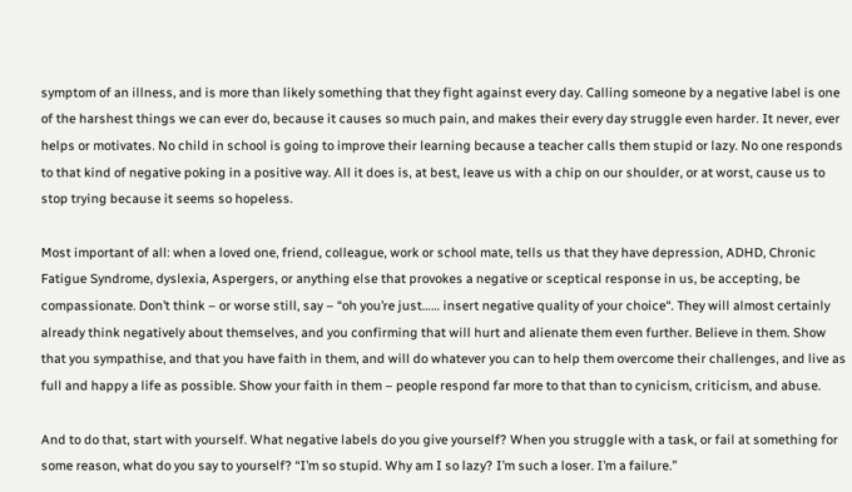symptom of an illness, and is more than likely something that they fight against every day. Calling someone by a negative label is one of the harshest things we can ever do, because it causes so much pain, and makes their every day struggle even harder. It never, ever helps or motivates. No child in school is going to improve their learning because a teacher calls them stupid or lazy. No one responds to that kind of negative poking in a positive way. All it does is, at best, leave us with a chip on our shoulder, or at worst, cause us to stop trying because it seems so hopeless.

Most important of all: when a loved one, friend, colleague, work or school mate, tells us that they have depression, ADHD, Chronic Fatigue Syndrome, dyslexia, Aspergers, or anything else that provokes a negative or sceptical response in us, be accepting, be compassionate. Don’t think – or worse still, say – “oh you’re just…… insert negative quality of your choice“. They will almost certainly already think negatively about themselves, and you confirming that will hurt and alienate them even further. Believe in them. Show that you sympathise, and that you have faith in them, and will do whatever you can to help them overcome their challenges, and live as full and happy a life as possible. Show your faith in them – people respond far more to that than to cynicism, criticism, and abuse.

And to do that, start with yourself. What negative labels do you give yourself? When you struggle with a task, or fail at something for some reason, what do you say to yourself? “I’m so stupid. Why am I so lazy? I’m such a loser. I’m a failure.”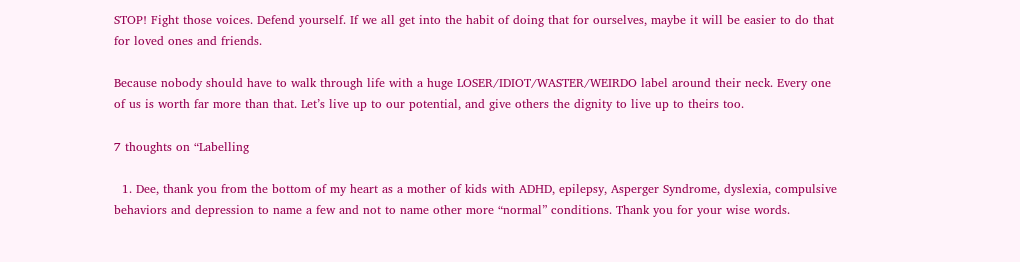STOP! Fight those voices. Defend yourself. If we all get into the habit of doing that for ourselves, maybe it will be easier to do that for loved ones and friends.

Because nobody should have to walk through life with a huge LOSER/IDIOT/WASTER/WEIRDO label around their neck. Every one of us is worth far more than that. Let’s live up to our potential, and give others the dignity to live up to theirs too.

7 thoughts on “Labelling

  1. Dee, thank you from the bottom of my heart as a mother of kids with ADHD, epilepsy, Asperger Syndrome, dyslexia, compulsive behaviors and depression to name a few and not to name other more “normal” conditions. Thank you for your wise words.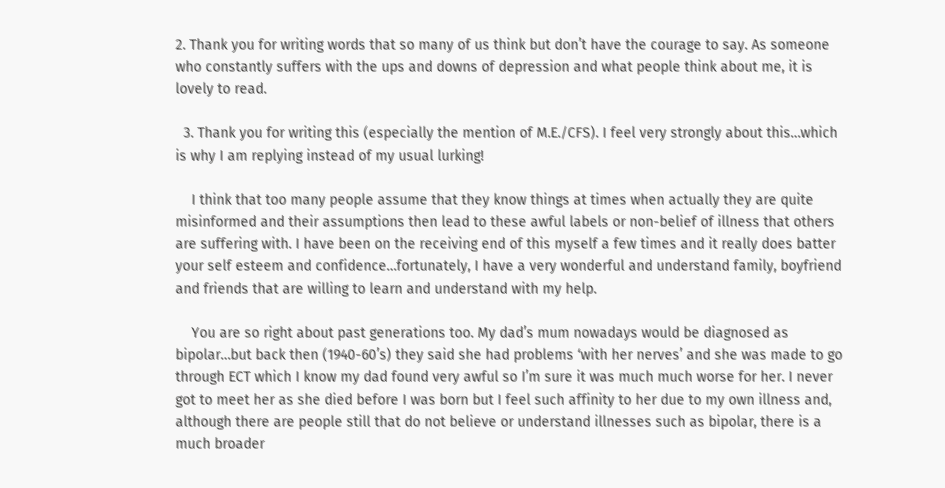2. Thank you for writing words that so many of us think but don’t have the courage to say. As someone who constantly suffers with the ups and downs of depression and what people think about me, it is lovely to read.

  3. Thank you for writing this (especially the mention of M.E./CFS). I feel very strongly about this…which is why I am replying instead of my usual lurking!

    I think that too many people assume that they know things at times when actually they are quite misinformed and their assumptions then lead to these awful labels or non-belief of illness that others are suffering with. I have been on the receiving end of this myself a few times and it really does batter your self esteem and confidence…fortunately, I have a very wonderful and understand family, boyfriend and friends that are willing to learn and understand with my help.

    You are so right about past generations too. My dad’s mum nowadays would be diagnosed as bipolar…but back then (1940-60’s) they said she had problems ‘with her nerves’ and she was made to go through ECT which I know my dad found very awful so I’m sure it was much much worse for her. I never got to meet her as she died before I was born but I feel such affinity to her due to my own illness and, although there are people still that do not believe or understand illnesses such as bipolar, there is a much broader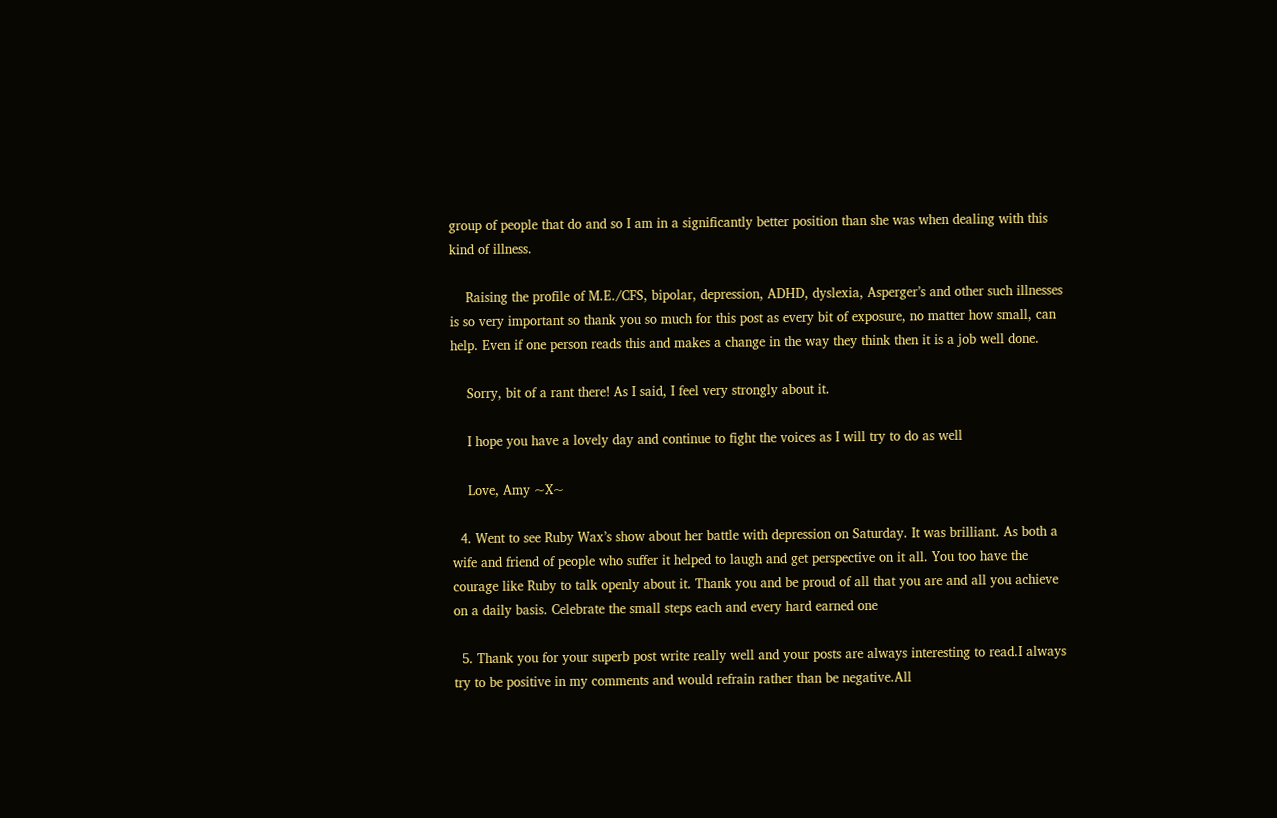group of people that do and so I am in a significantly better position than she was when dealing with this kind of illness.

    Raising the profile of M.E./CFS, bipolar, depression, ADHD, dyslexia, Asperger’s and other such illnesses is so very important so thank you so much for this post as every bit of exposure, no matter how small, can help. Even if one person reads this and makes a change in the way they think then it is a job well done.

    Sorry, bit of a rant there! As I said, I feel very strongly about it.

    I hope you have a lovely day and continue to fight the voices as I will try to do as well

    Love, Amy ~X~

  4. Went to see Ruby Wax’s show about her battle with depression on Saturday. It was brilliant. As both a wife and friend of people who suffer it helped to laugh and get perspective on it all. You too have the courage like Ruby to talk openly about it. Thank you and be proud of all that you are and all you achieve on a daily basis. Celebrate the small steps each and every hard earned one

  5. Thank you for your superb post write really well and your posts are always interesting to read.I always try to be positive in my comments and would refrain rather than be negative.All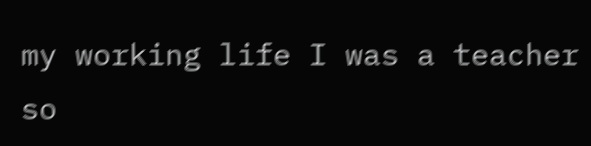my working life I was a teacher so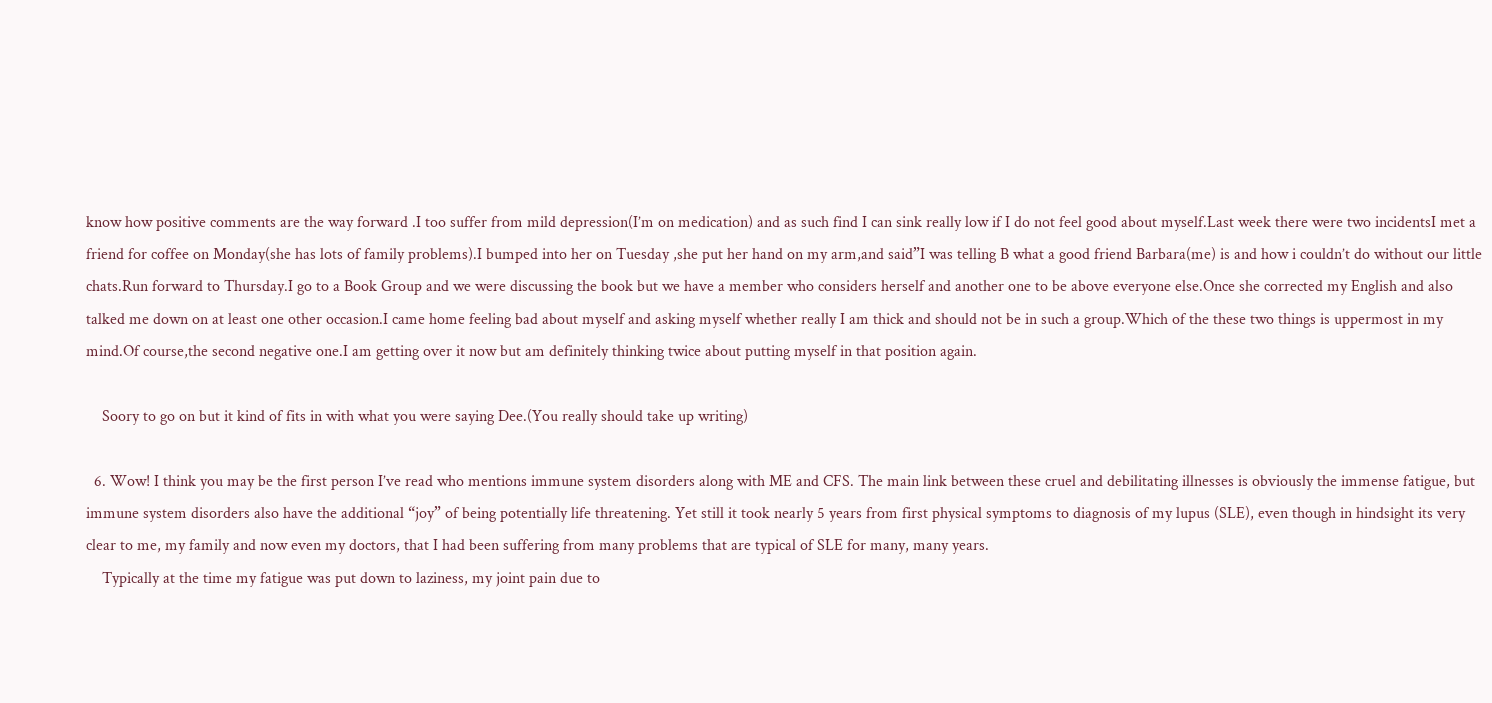know how positive comments are the way forward .I too suffer from mild depression(I’m on medication) and as such find I can sink really low if I do not feel good about myself.Last week there were two incidentsI met a friend for coffee on Monday(she has lots of family problems).I bumped into her on Tuesday ,she put her hand on my arm,and said”I was telling B what a good friend Barbara(me) is and how i couldn’t do without our little chats.Run forward to Thursday.I go to a Book Group and we were discussing the book but we have a member who considers herself and another one to be above everyone else.Once she corrected my English and also talked me down on at least one other occasion.I came home feeling bad about myself and asking myself whether really I am thick and should not be in such a group.Which of the these two things is uppermost in my mind.Of course,the second negative one.I am getting over it now but am definitely thinking twice about putting myself in that position again.

    Soory to go on but it kind of fits in with what you were saying Dee.(You really should take up writing)

  6. Wow! I think you may be the first person I’ve read who mentions immune system disorders along with ME and CFS. The main link between these cruel and debilitating illnesses is obviously the immense fatigue, but immune system disorders also have the additional “joy” of being potentially life threatening. Yet still it took nearly 5 years from first physical symptoms to diagnosis of my lupus (SLE), even though in hindsight its very clear to me, my family and now even my doctors, that I had been suffering from many problems that are typical of SLE for many, many years.
    Typically at the time my fatigue was put down to laziness, my joint pain due to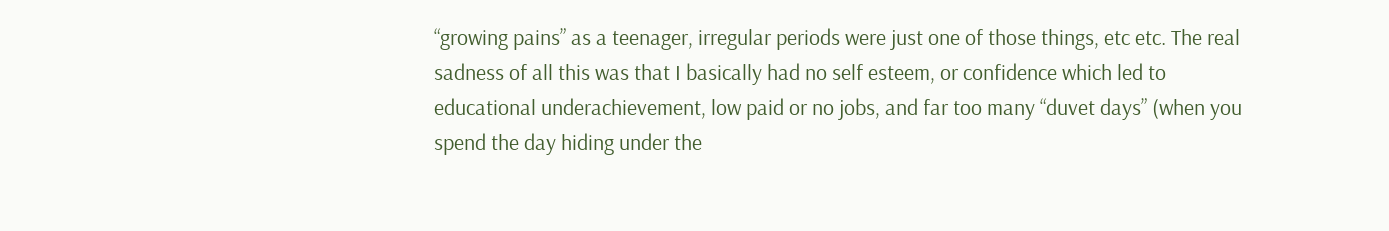“growing pains” as a teenager, irregular periods were just one of those things, etc etc. The real sadness of all this was that I basically had no self esteem, or confidence which led to educational underachievement, low paid or no jobs, and far too many “duvet days” (when you spend the day hiding under the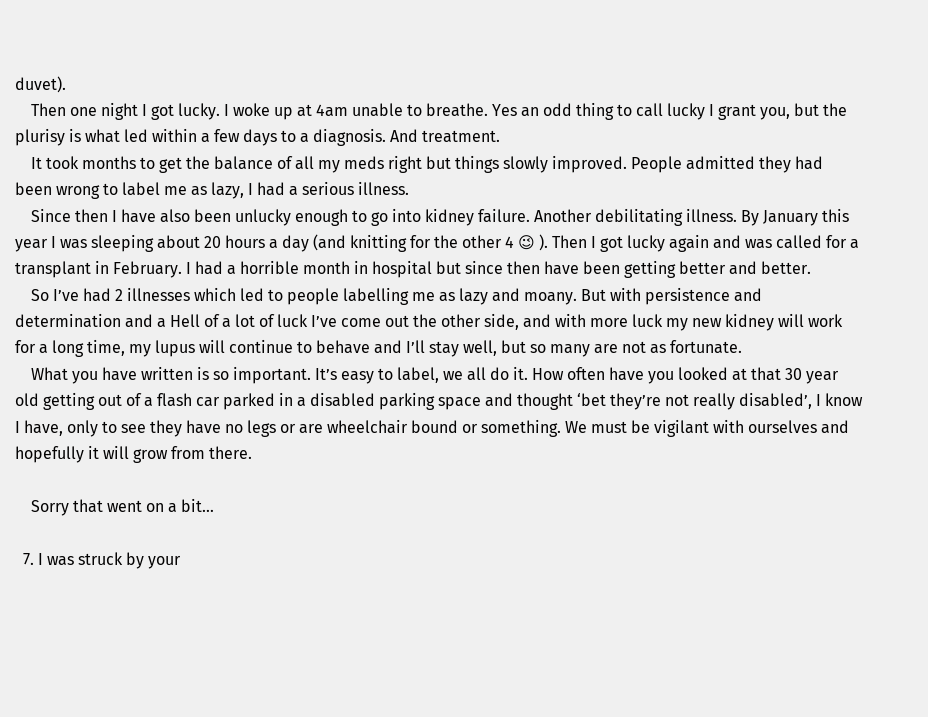duvet).
    Then one night I got lucky. I woke up at 4am unable to breathe. Yes an odd thing to call lucky I grant you, but the plurisy is what led within a few days to a diagnosis. And treatment.
    It took months to get the balance of all my meds right but things slowly improved. People admitted they had been wrong to label me as lazy, I had a serious illness.
    Since then I have also been unlucky enough to go into kidney failure. Another debilitating illness. By January this year I was sleeping about 20 hours a day (and knitting for the other 4 😉 ). Then I got lucky again and was called for a transplant in February. I had a horrible month in hospital but since then have been getting better and better.
    So I’ve had 2 illnesses which led to people labelling me as lazy and moany. But with persistence and determination and a Hell of a lot of luck I’ve come out the other side, and with more luck my new kidney will work for a long time, my lupus will continue to behave and I’ll stay well, but so many are not as fortunate.
    What you have written is so important. It’s easy to label, we all do it. How often have you looked at that 30 year old getting out of a flash car parked in a disabled parking space and thought ‘bet they’re not really disabled’, I know I have, only to see they have no legs or are wheelchair bound or something. We must be vigilant with ourselves and hopefully it will grow from there.

    Sorry that went on a bit…

  7. I was struck by your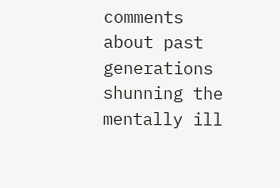comments about past generations shunning the mentally ill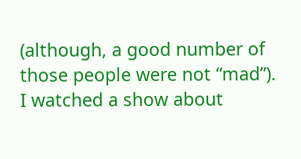(although, a good number of those people were not “mad”). I watched a show about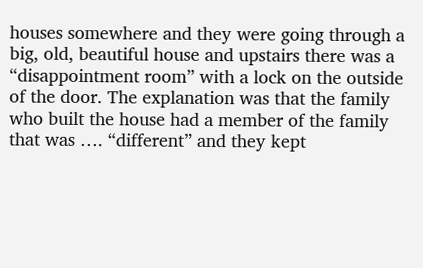houses somewhere and they were going through a big, old, beautiful house and upstairs there was a “disappointment room” with a lock on the outside of the door. The explanation was that the family who built the house had a member of the family that was …. “different” and they kept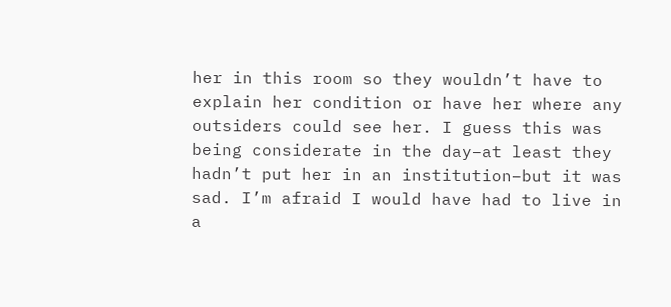her in this room so they wouldn’t have to explain her condition or have her where any outsiders could see her. I guess this was being considerate in the day–at least they hadn’t put her in an institution–but it was sad. I’m afraid I would have had to live in a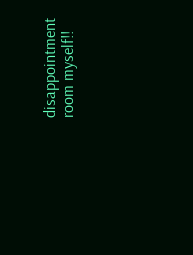disappointment room myself!!